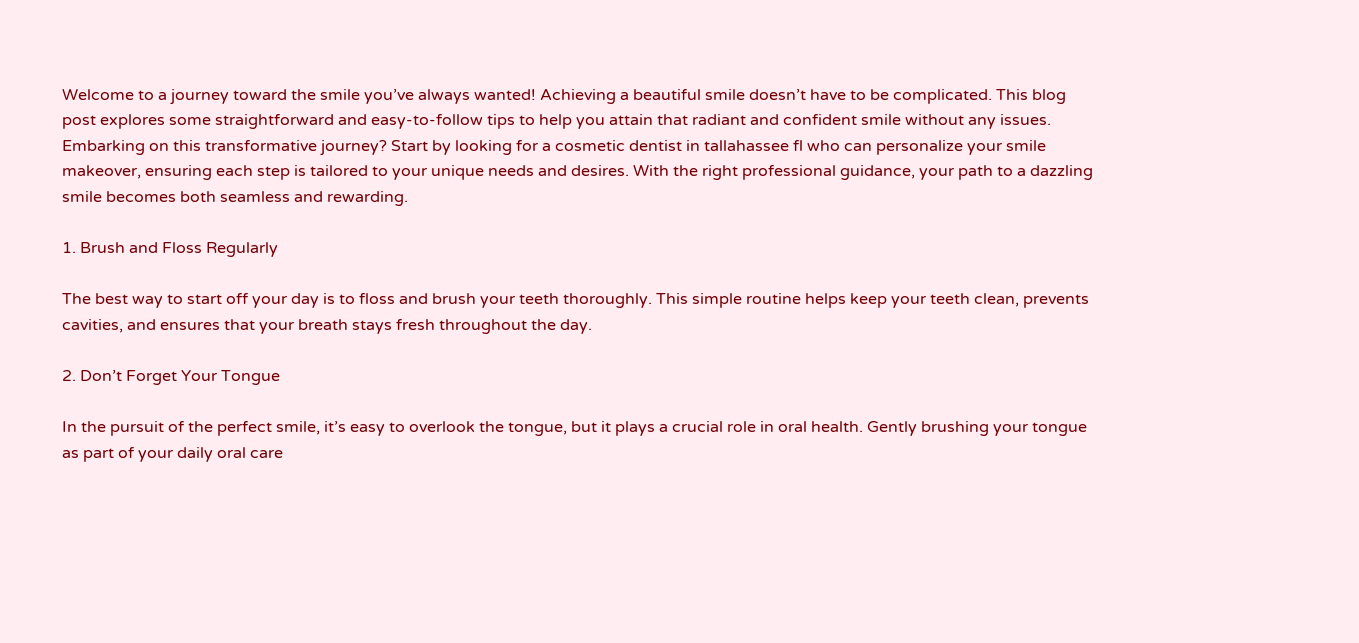Welcome to a journey toward the smile you’ve always wanted! Achieving a beautiful smile doesn’t have to be complicated. This blog post explores some straightforward and easy-to-follow tips to help you attain that radiant and confident smile without any issues. Embarking on this transformative journey? Start by looking for a cosmetic dentist in tallahassee fl who can personalize your smile makeover, ensuring each step is tailored to your unique needs and desires. With the right professional guidance, your path to a dazzling smile becomes both seamless and rewarding.

1. Brush and Floss Regularly

The best way to start off your day is to floss and brush your teeth thoroughly. This simple routine helps keep your teeth clean, prevents cavities, and ensures that your breath stays fresh throughout the day.

2. Don’t Forget Your Tongue

In the pursuit of the perfect smile, it’s easy to overlook the tongue, but it plays a crucial role in oral health. Gently brushing your tongue as part of your daily oral care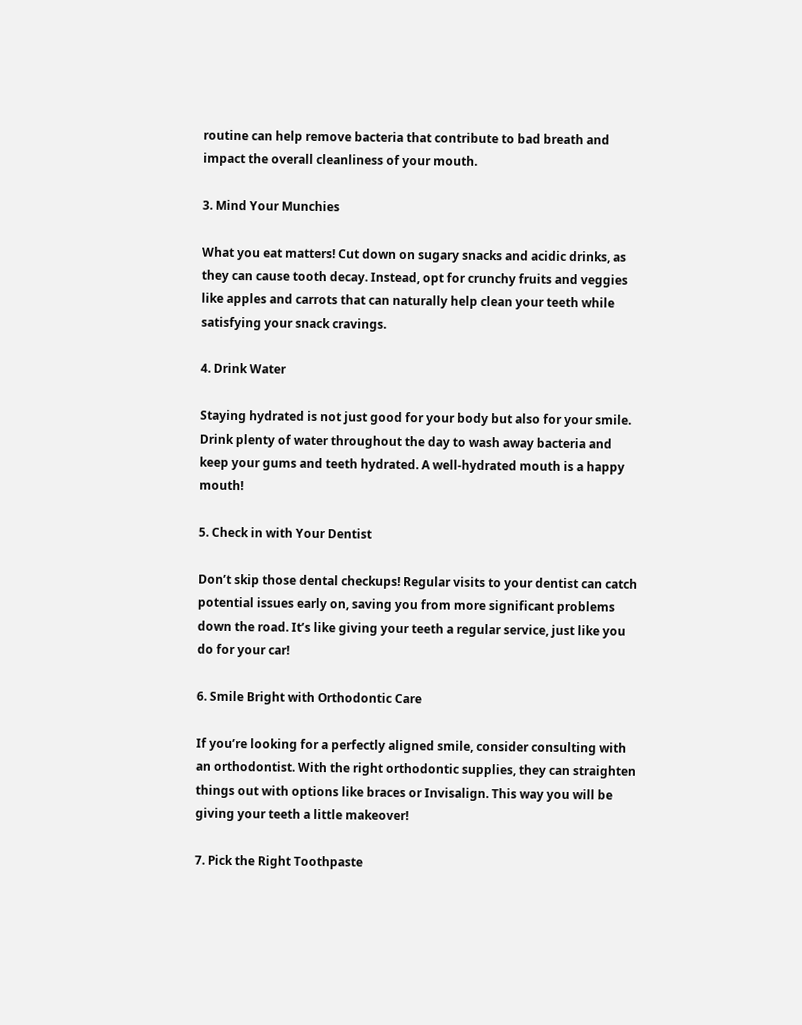routine can help remove bacteria that contribute to bad breath and impact the overall cleanliness of your mouth.

3. Mind Your Munchies

What you eat matters! Cut down on sugary snacks and acidic drinks, as they can cause tooth decay. Instead, opt for crunchy fruits and veggies like apples and carrots that can naturally help clean your teeth while satisfying your snack cravings.

4. Drink Water

Staying hydrated is not just good for your body but also for your smile. Drink plenty of water throughout the day to wash away bacteria and keep your gums and teeth hydrated. A well-hydrated mouth is a happy mouth!

5. Check in with Your Dentist

Don’t skip those dental checkups! Regular visits to your dentist can catch potential issues early on, saving you from more significant problems down the road. It’s like giving your teeth a regular service, just like you do for your car!

6. Smile Bright with Orthodontic Care

If you’re looking for a perfectly aligned smile, consider consulting with an orthodontist. With the right orthodontic supplies, they can straighten things out with options like braces or Invisalign. This way you will be giving your teeth a little makeover!

7. Pick the Right Toothpaste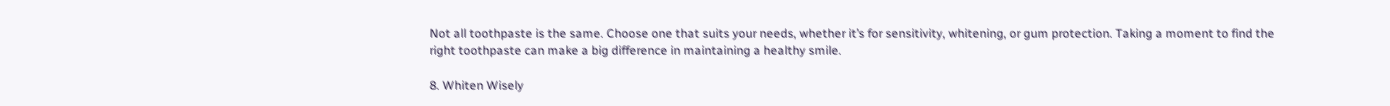Not all toothpaste is the same. Choose one that suits your needs, whether it’s for sensitivity, whitening, or gum protection. Taking a moment to find the right toothpaste can make a big difference in maintaining a healthy smile.

8. Whiten Wisely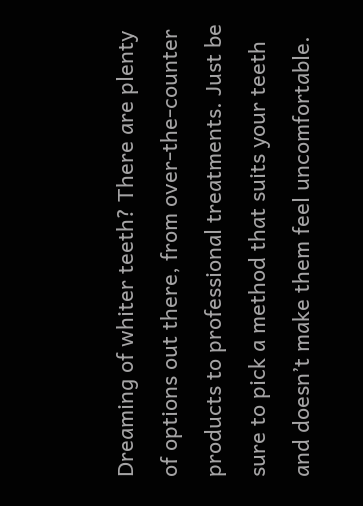Dreaming of whiter teeth? There are plenty of options out there, from over-the-counter products to professional treatments. Just be sure to pick a method that suits your teeth and doesn’t make them feel uncomfortable.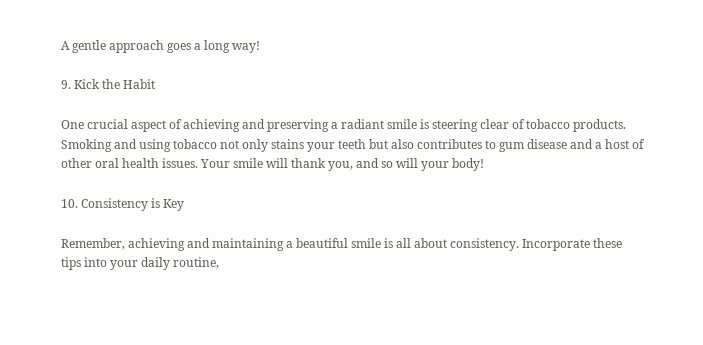A gentle approach goes a long way!

9. Kick the Habit

One crucial aspect of achieving and preserving a radiant smile is steering clear of tobacco products. Smoking and using tobacco not only stains your teeth but also contributes to gum disease and a host of other oral health issues. Your smile will thank you, and so will your body!

10. Consistency is Key

Remember, achieving and maintaining a beautiful smile is all about consistency. Incorporate these tips into your daily routine,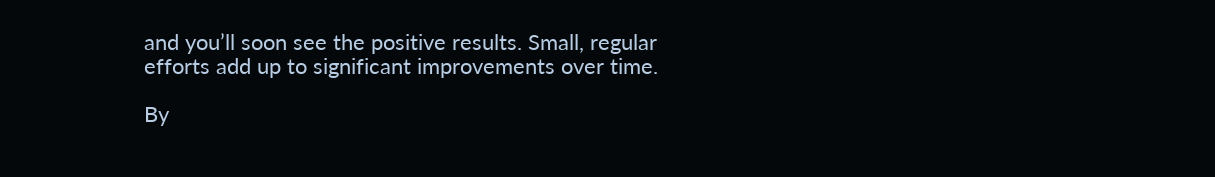and you’ll soon see the positive results. Small, regular efforts add up to significant improvements over time.

By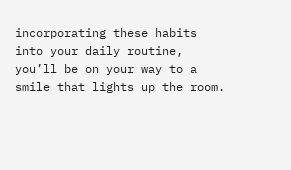incorporating these habits into your daily routine, you’ll be on your way to a smile that lights up the room.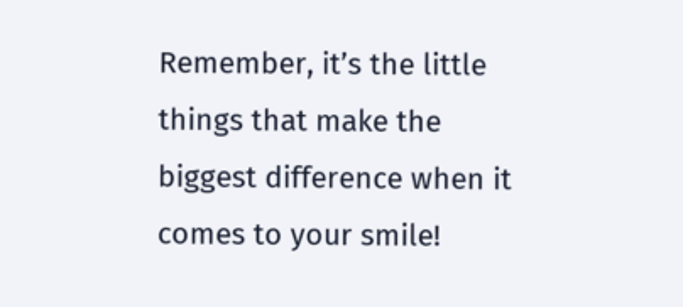Remember, it’s the little things that make the biggest difference when it comes to your smile!